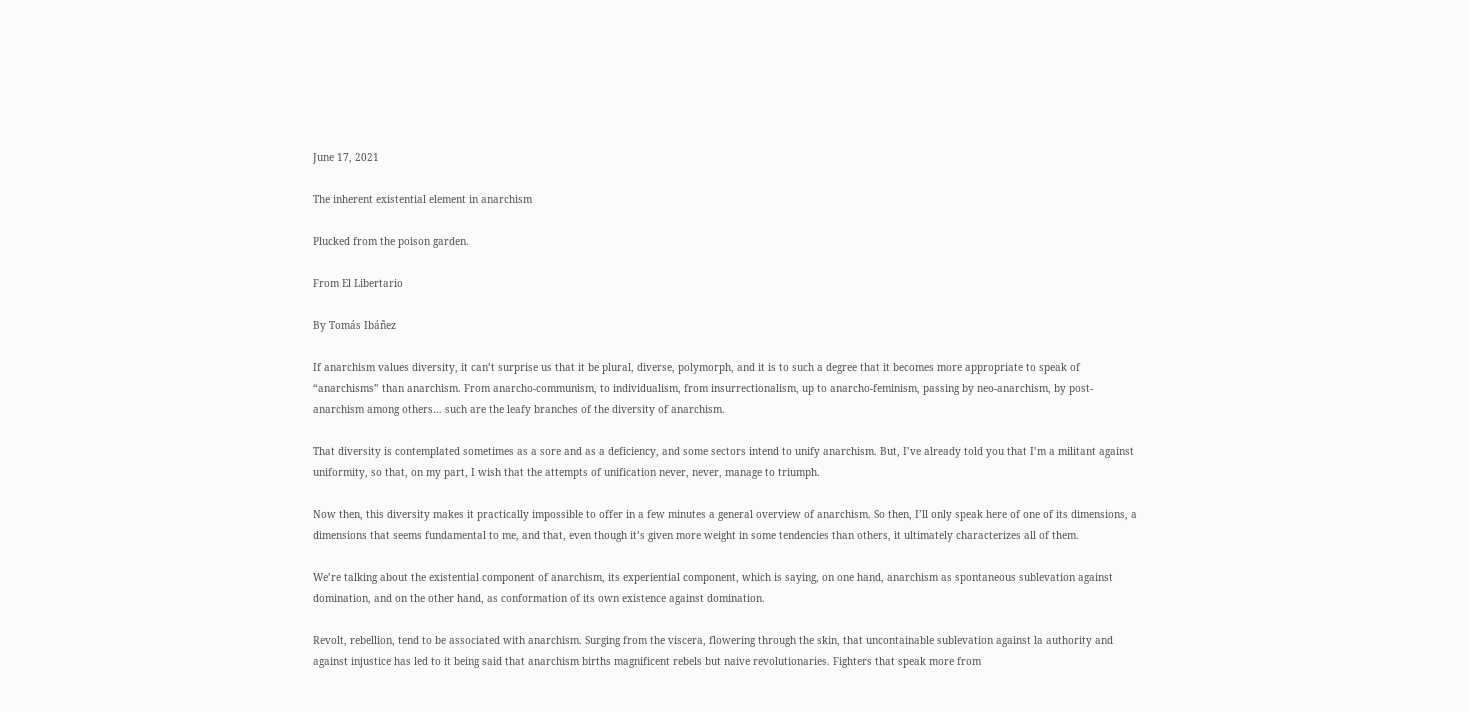June 17, 2021

The inherent existential element in anarchism

Plucked from the poison garden.

From El Libertario

By Tomás Ibáñez

If anarchism values diversity, it can’t surprise us that it be plural, diverse, polymorph, and it is to such a degree that it becomes more appropriate to speak of “anarchisms” than anarchism. From anarcho-communism, to individualism, from insurrectionalism, up to anarcho-feminism, passing by neo-anarchism, by post-anarchism among others… such are the leafy branches of the diversity of anarchism.

That diversity is contemplated sometimes as a sore and as a deficiency, and some sectors intend to unify anarchism. But, I’ve already told you that I’m a militant against uniformity, so that, on my part, I wish that the attempts of unification never, never, manage to triumph.

Now then, this diversity makes it practically impossible to offer in a few minutes a general overview of anarchism. So then, I’ll only speak here of one of its dimensions, a dimensions that seems fundamental to me, and that, even though it’s given more weight in some tendencies than others, it ultimately characterizes all of them.

We’re talking about the existential component of anarchism, its experiential component, which is saying, on one hand, anarchism as spontaneous sublevation against domination, and on the other hand, as conformation of its own existence against domination.

Revolt, rebellion, tend to be associated with anarchism. Surging from the viscera, flowering through the skin, that uncontainable sublevation against la authority and against injustice has led to it being said that anarchism births magnificent rebels but naive revolutionaries. Fighters that speak more from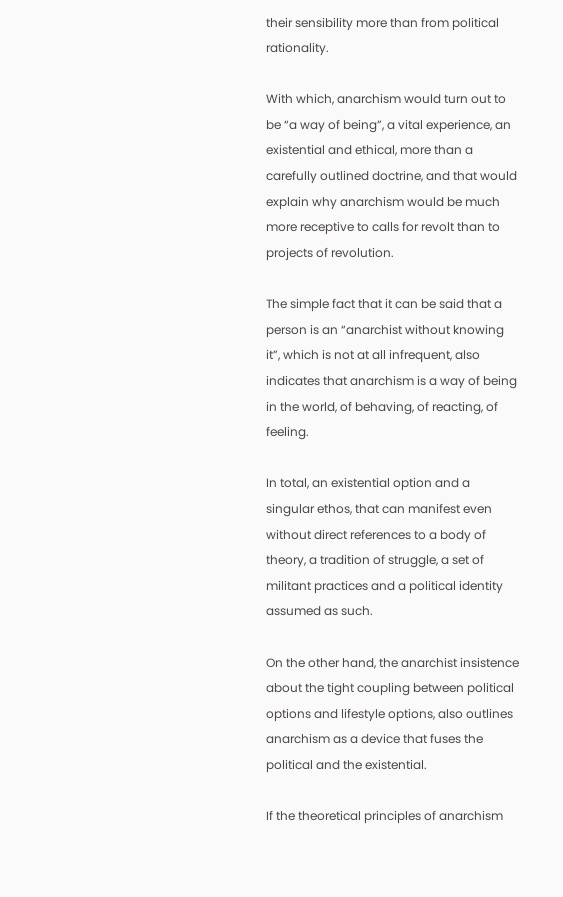their sensibility more than from political rationality.

With which, anarchism would turn out to be “a way of being”, a vital experience, an existential and ethical, more than a carefully outlined doctrine, and that would explain why anarchism would be much more receptive to calls for revolt than to projects of revolution.

The simple fact that it can be said that a person is an “anarchist without knowing it”, which is not at all infrequent, also indicates that anarchism is a way of being in the world, of behaving, of reacting, of feeling.

In total, an existential option and a singular ethos, that can manifest even without direct references to a body of theory, a tradition of struggle, a set of militant practices and a political identity assumed as such.

On the other hand, the anarchist insistence about the tight coupling between political options and lifestyle options, also outlines anarchism as a device that fuses the political and the existential.

If the theoretical principles of anarchism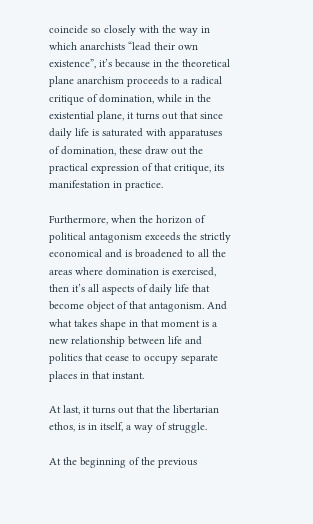coincide so closely with the way in which anarchists “lead their own existence”, it’s because in the theoretical plane anarchism proceeds to a radical critique of domination, while in the existential plane, it turns out that since daily life is saturated with apparatuses of domination, these draw out the practical expression of that critique, its manifestation in practice.

Furthermore, when the horizon of political antagonism exceeds the strictly economical and is broadened to all the areas where domination is exercised, then it’s all aspects of daily life that become object of that antagonism. And what takes shape in that moment is a new relationship between life and politics that cease to occupy separate places in that instant.

At last, it turns out that the libertarian ethos, is in itself, a way of struggle.

At the beginning of the previous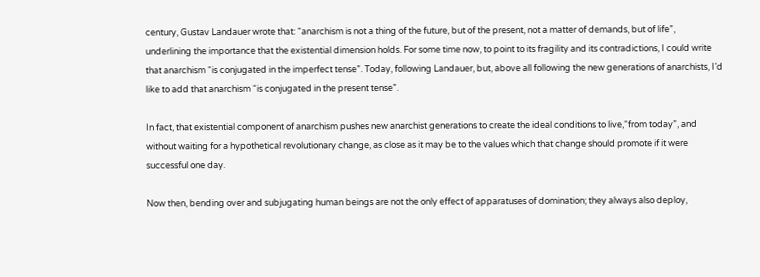century, Gustav Landauer wrote that: “anarchism is not a thing of the future, but of the present, not a matter of demands, but of life”, underlining the importance that the existential dimension holds. For some time now, to point to its fragility and its contradictions, I could write that anarchism “is conjugated in the imperfect tense”. Today, following Landauer, but, above all following the new generations of anarchists, I’d like to add that anarchism “is conjugated in the present tense”.

In fact, that existential component of anarchism pushes new anarchist generations to create the ideal conditions to live,“from today”, and without waiting for a hypothetical revolutionary change, as close as it may be to the values which that change should promote if it were successful one day.

Now then, bending over and subjugating human beings are not the only effect of apparatuses of domination; they always also deploy,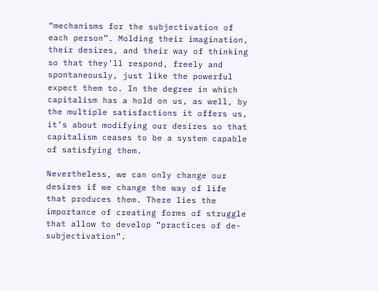“mechanisms for the subjectivation of each person”. Molding their imagination, their desires, and their way of thinking so that they’ll respond, freely and spontaneously, just like the powerful expect them to. In the degree in which capitalism has a hold on us, as well, by the multiple satisfactions it offers us, it’s about modifying our desires so that capitalism ceases to be a system capable of satisfying them.

Nevertheless, we can only change our desires if we change the way of life that produces them. There lies the importance of creating forms of struggle that allow to develop “practices of de-subjectivation”.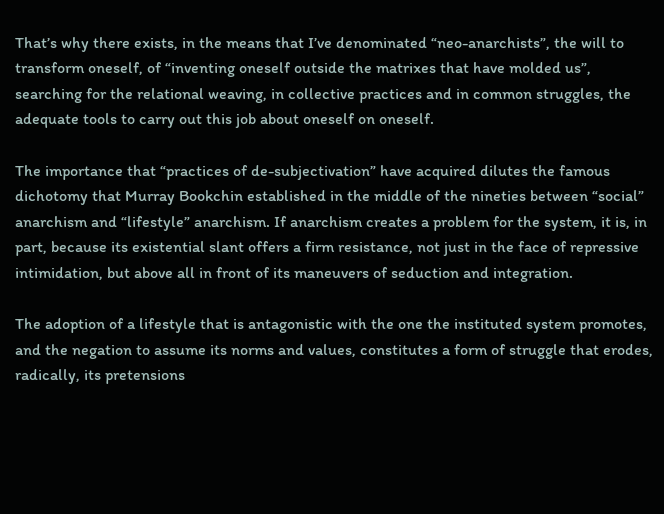That’s why there exists, in the means that I’ve denominated “neo-anarchists”, the will to transform oneself, of “inventing oneself outside the matrixes that have molded us”, searching for the relational weaving, in collective practices and in common struggles, the adequate tools to carry out this job about oneself on oneself.

The importance that “practices of de-subjectivation” have acquired dilutes the famous dichotomy that Murray Bookchin established in the middle of the nineties between “social” anarchism and “lifestyle” anarchism. If anarchism creates a problem for the system, it is, in part, because its existential slant offers a firm resistance, not just in the face of repressive intimidation, but above all in front of its maneuvers of seduction and integration.

The adoption of a lifestyle that is antagonistic with the one the instituted system promotes, and the negation to assume its norms and values, constitutes a form of struggle that erodes, radically, its pretensions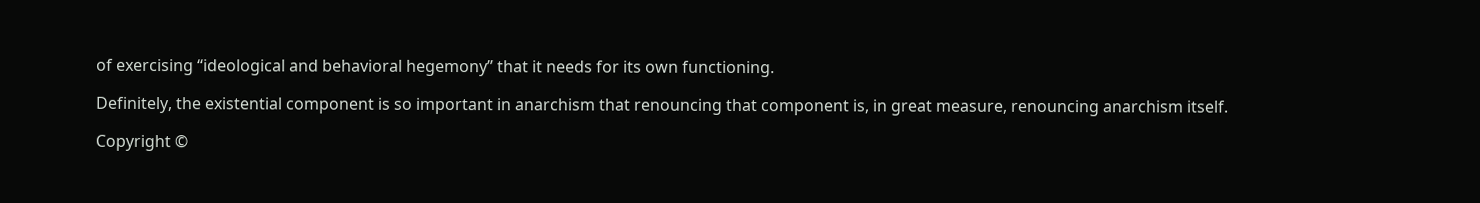of exercising “ideological and behavioral hegemony” that it needs for its own functioning.

Definitely, the existential component is so important in anarchism that renouncing that component is, in great measure, renouncing anarchism itself.

Copyright ©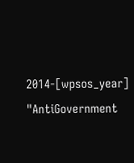2014-[wpsos_year] "AntiGovernment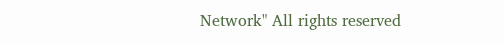Network" All rights reserved